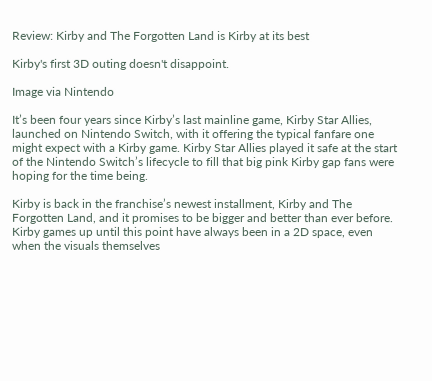Review: Kirby and The Forgotten Land is Kirby at its best

Kirby's first 3D outing doesn't disappoint.

Image via Nintendo

It’s been four years since Kirby’s last mainline game, Kirby Star Allies, launched on Nintendo Switch, with it offering the typical fanfare one might expect with a Kirby game. Kirby Star Allies played it safe at the start of the Nintendo Switch’s lifecycle to fill that big pink Kirby gap fans were hoping for the time being.

Kirby is back in the franchise’s newest installment, Kirby and The Forgotten Land, and it promises to be bigger and better than ever before. Kirby games up until this point have always been in a 2D space, even when the visuals themselves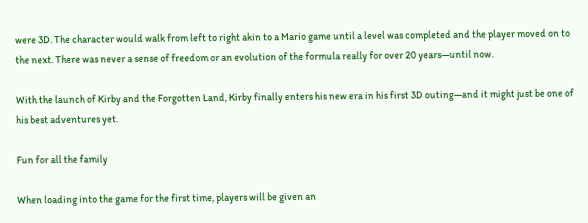were 3D. The character would walk from left to right akin to a Mario game until a level was completed and the player moved on to the next. There was never a sense of freedom or an evolution of the formula really for over 20 years—until now.

With the launch of Kirby and the Forgotten Land, Kirby finally enters his new era in his first 3D outing—and it might just be one of his best adventures yet.

Fun for all the family

When loading into the game for the first time, players will be given an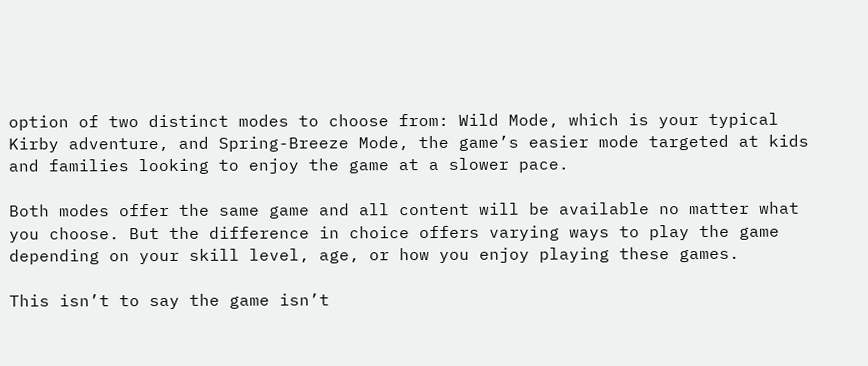option of two distinct modes to choose from: Wild Mode, which is your typical Kirby adventure, and Spring-Breeze Mode, the game’s easier mode targeted at kids and families looking to enjoy the game at a slower pace.

Both modes offer the same game and all content will be available no matter what you choose. But the difference in choice offers varying ways to play the game depending on your skill level, age, or how you enjoy playing these games.

This isn’t to say the game isn’t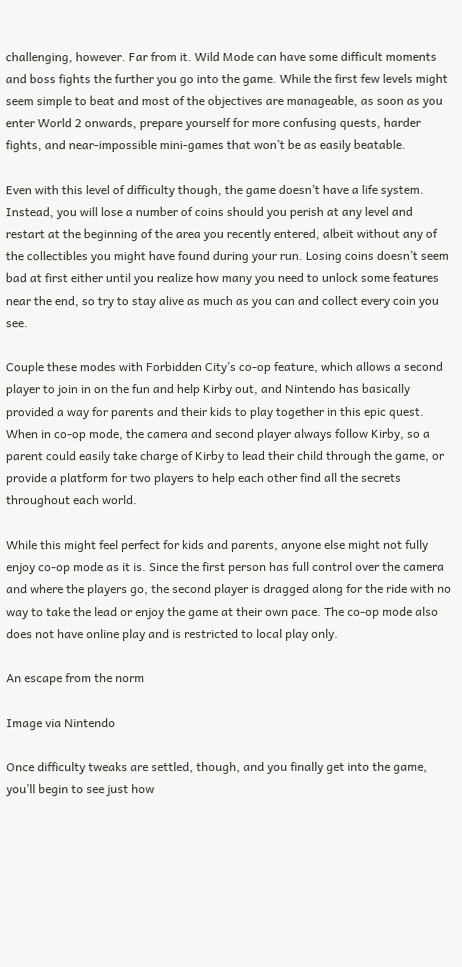challenging, however. Far from it. Wild Mode can have some difficult moments and boss fights the further you go into the game. While the first few levels might seem simple to beat and most of the objectives are manageable, as soon as you enter World 2 onwards, prepare yourself for more confusing quests, harder fights, and near-impossible mini-games that won’t be as easily beatable.

Even with this level of difficulty though, the game doesn’t have a life system. Instead, you will lose a number of coins should you perish at any level and restart at the beginning of the area you recently entered, albeit without any of the collectibles you might have found during your run. Losing coins doesn’t seem bad at first either until you realize how many you need to unlock some features near the end, so try to stay alive as much as you can and collect every coin you see.

Couple these modes with Forbidden City’s co-op feature, which allows a second player to join in on the fun and help Kirby out, and Nintendo has basically provided a way for parents and their kids to play together in this epic quest. When in co-op mode, the camera and second player always follow Kirby, so a parent could easily take charge of Kirby to lead their child through the game, or provide a platform for two players to help each other find all the secrets throughout each world.

While this might feel perfect for kids and parents, anyone else might not fully enjoy co-op mode as it is. Since the first person has full control over the camera and where the players go, the second player is dragged along for the ride with no way to take the lead or enjoy the game at their own pace. The co-op mode also does not have online play and is restricted to local play only.

An escape from the norm

Image via Nintendo

Once difficulty tweaks are settled, though, and you finally get into the game, you’ll begin to see just how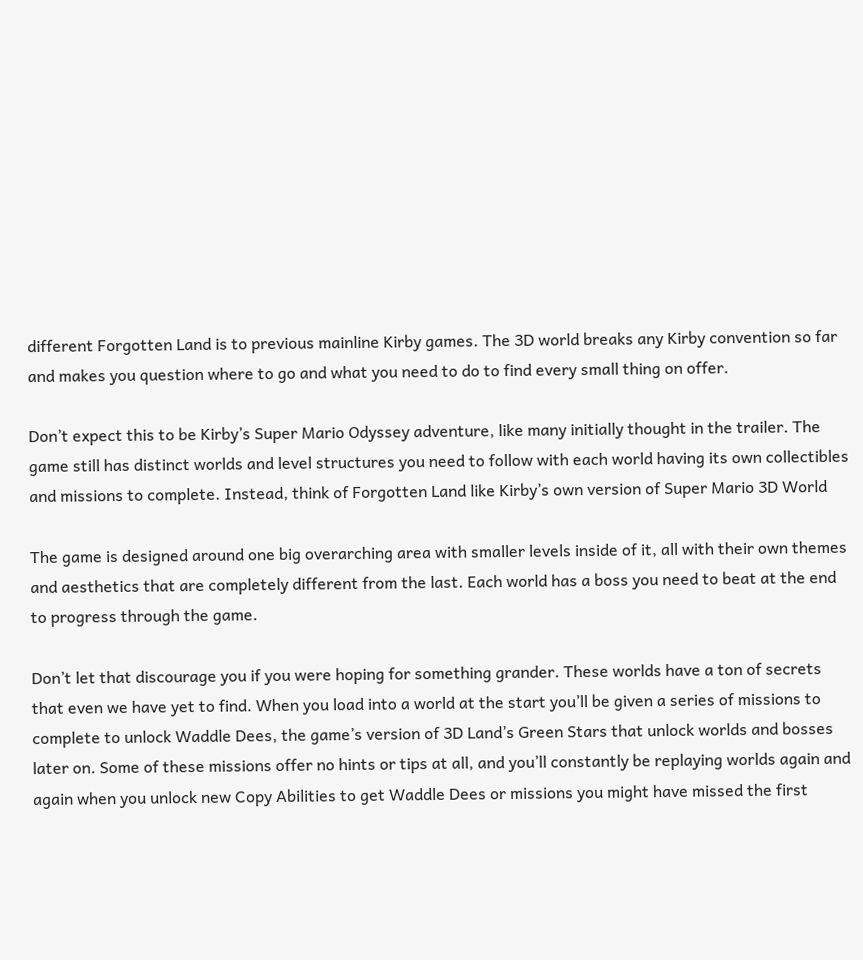different Forgotten Land is to previous mainline Kirby games. The 3D world breaks any Kirby convention so far and makes you question where to go and what you need to do to find every small thing on offer.

Don’t expect this to be Kirby’s Super Mario Odyssey adventure, like many initially thought in the trailer. The game still has distinct worlds and level structures you need to follow with each world having its own collectibles and missions to complete. Instead, think of Forgotten Land like Kirby’s own version of Super Mario 3D World

The game is designed around one big overarching area with smaller levels inside of it, all with their own themes and aesthetics that are completely different from the last. Each world has a boss you need to beat at the end to progress through the game.

Don’t let that discourage you if you were hoping for something grander. These worlds have a ton of secrets that even we have yet to find. When you load into a world at the start you’ll be given a series of missions to complete to unlock Waddle Dees, the game’s version of 3D Land’s Green Stars that unlock worlds and bosses later on. Some of these missions offer no hints or tips at all, and you’ll constantly be replaying worlds again and again when you unlock new Copy Abilities to get Waddle Dees or missions you might have missed the first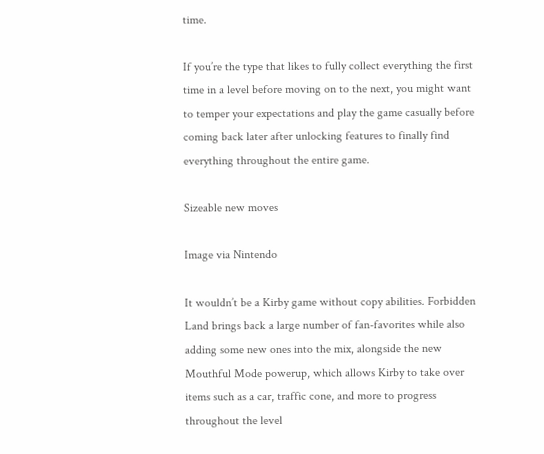time.

If you’re the type that likes to fully collect everything the first time in a level before moving on to the next, you might want to temper your expectations and play the game casually before coming back later after unlocking features to finally find everything throughout the entire game.

Sizeable new moves

Image via Nintendo

It wouldn’t be a Kirby game without copy abilities. Forbidden Land brings back a large number of fan-favorites while also adding some new ones into the mix, alongside the new Mouthful Mode powerup, which allows Kirby to take over items such as a car, traffic cone, and more to progress throughout the level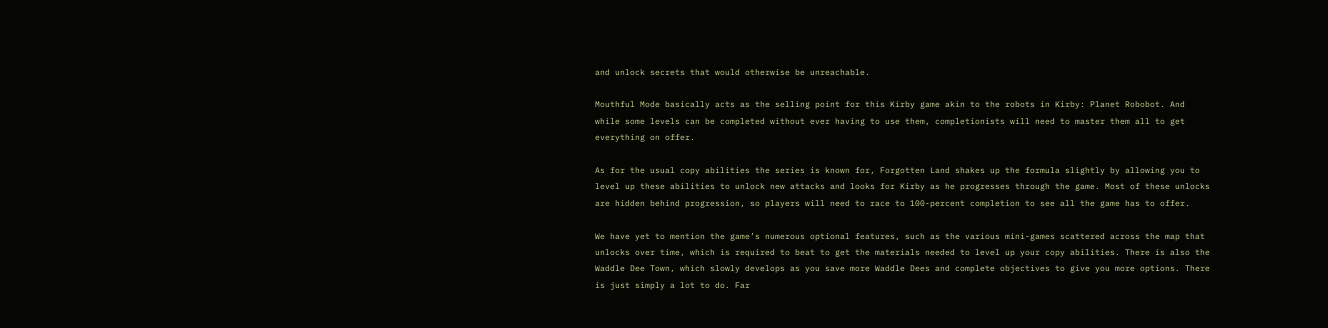and unlock secrets that would otherwise be unreachable.

Mouthful Mode basically acts as the selling point for this Kirby game akin to the robots in Kirby: Planet Robobot. And while some levels can be completed without ever having to use them, completionists will need to master them all to get everything on offer.

As for the usual copy abilities the series is known for, Forgotten Land shakes up the formula slightly by allowing you to level up these abilities to unlock new attacks and looks for Kirby as he progresses through the game. Most of these unlocks are hidden behind progression, so players will need to race to 100-percent completion to see all the game has to offer.

We have yet to mention the game’s numerous optional features, such as the various mini-games scattered across the map that unlocks over time, which is required to beat to get the materials needed to level up your copy abilities. There is also the Waddle Dee Town, which slowly develops as you save more Waddle Dees and complete objectives to give you more options. There is just simply a lot to do. Far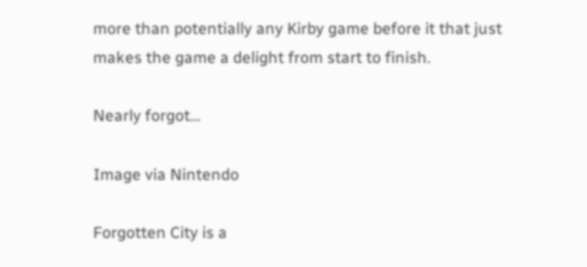more than potentially any Kirby game before it that just makes the game a delight from start to finish.

Nearly forgot…

Image via Nintendo

Forgotten City is a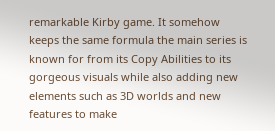remarkable Kirby game. It somehow keeps the same formula the main series is known for from its Copy Abilities to its gorgeous visuals while also adding new elements such as 3D worlds and new features to make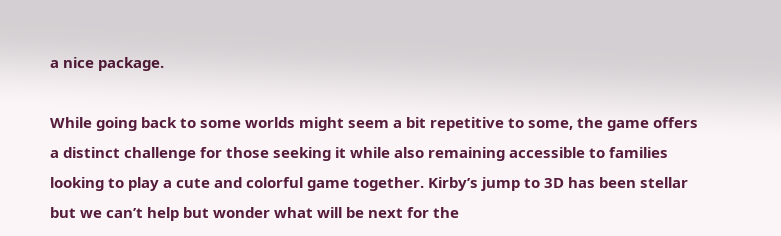a nice package.

While going back to some worlds might seem a bit repetitive to some, the game offers a distinct challenge for those seeking it while also remaining accessible to families looking to play a cute and colorful game together. Kirby’s jump to 3D has been stellar but we can’t help but wonder what will be next for the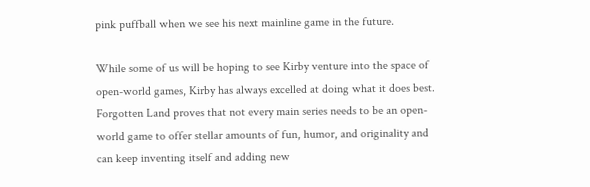pink puffball when we see his next mainline game in the future.

While some of us will be hoping to see Kirby venture into the space of open-world games, Kirby has always excelled at doing what it does best. Forgotten Land proves that not every main series needs to be an open-world game to offer stellar amounts of fun, humor, and originality and can keep inventing itself and adding new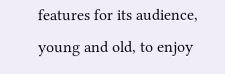features for its audience, young and old, to enjoy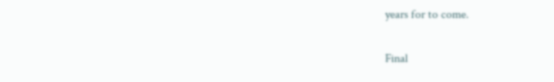years for to come.

Final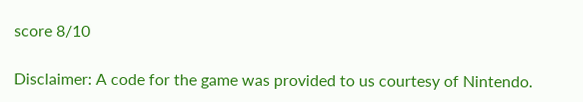score 8/10

Disclaimer: A code for the game was provided to us courtesy of Nintendo.